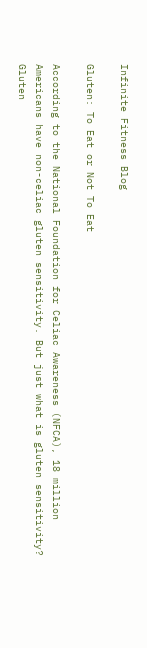Infinite Fitness Blog

Gluten: To Eat or Not To Eat

According to the National Foundation for Celiac Awareness (NFCA), 18 million Americans have non-celiac gluten sensitivity. But just what is gluten sensitivity? Gluten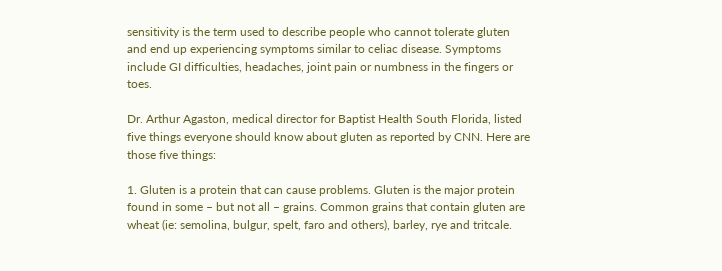sensitivity is the term used to describe people who cannot tolerate gluten and end up experiencing symptoms similar to celiac disease. Symptoms include GI difficulties, headaches, joint pain or numbness in the fingers or toes.

Dr. Arthur Agaston, medical director for Baptist Health South Florida, listed five things everyone should know about gluten as reported by CNN. Here are those five things:

1. Gluten is a protein that can cause problems. Gluten is the major protein found in some – but not all – grains. Common grains that contain gluten are wheat (ie: semolina, bulgur, spelt, faro and others), barley, rye and tritcale.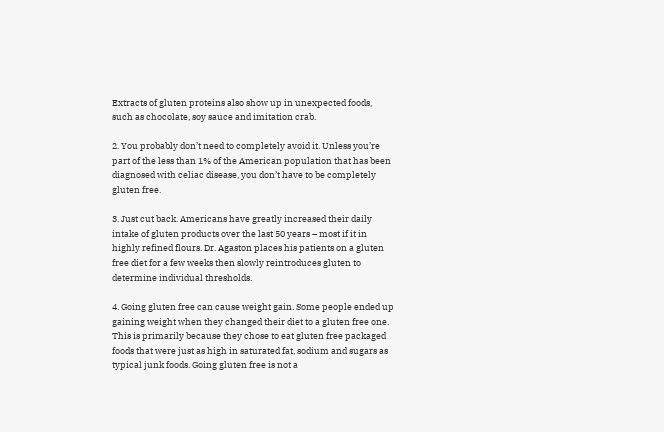Extracts of gluten proteins also show up in unexpected foods, such as chocolate, soy sauce and imitation crab.

2. You probably don’t need to completely avoid it. Unless you’re part of the less than 1% of the American population that has been diagnosed with celiac disease, you don’t have to be completely gluten free.

3. Just cut back. Americans have greatly increased their daily intake of gluten products over the last 50 years – most if it in highly refined flours. Dr. Agaston places his patients on a gluten free diet for a few weeks then slowly reintroduces gluten to determine individual thresholds.

4. Going gluten free can cause weight gain. Some people ended up gaining weight when they changed their diet to a gluten free one. This is primarily because they chose to eat gluten free packaged foods that were just as high in saturated fat, sodium and sugars as typical junk foods. Going gluten free is not a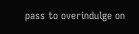pass to overindulge on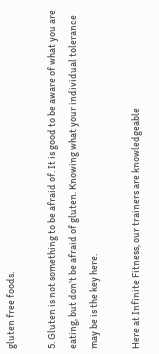gluten free foods.

5. Gluten is not something to be afraid of. It is good to be aware of what you are eating, but don’t be afraid of gluten. Knowing what your individual tolerance may be is the key here.

Here at Infinite Fitness, our trainers are knowledgeable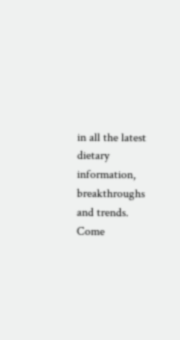in all the latest dietary information, breakthroughs and trends. Come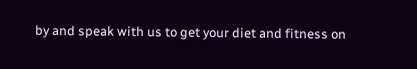by and speak with us to get your diet and fitness on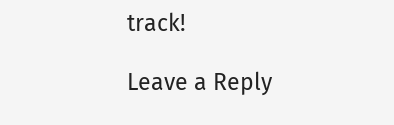track!

Leave a Reply